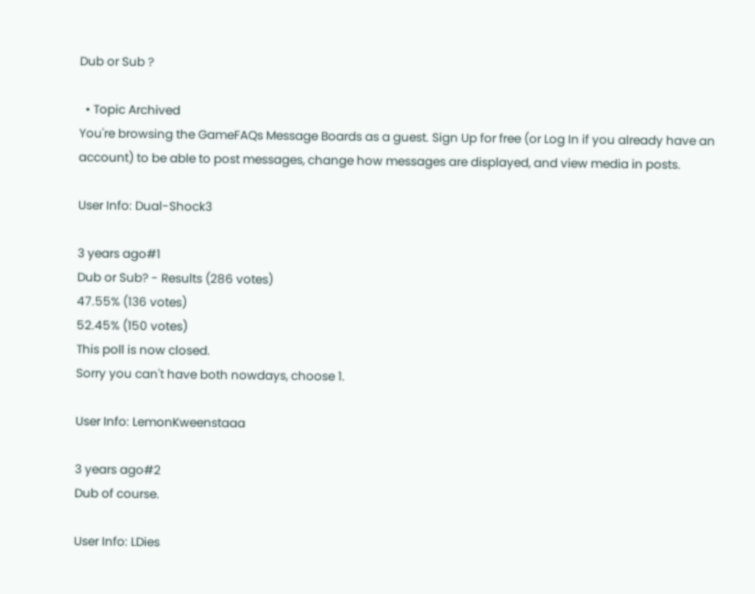Dub or Sub ?

  • Topic Archived
You're browsing the GameFAQs Message Boards as a guest. Sign Up for free (or Log In if you already have an account) to be able to post messages, change how messages are displayed, and view media in posts.

User Info: Dual-Shock3

3 years ago#1
Dub or Sub? - Results (286 votes)
47.55% (136 votes)
52.45% (150 votes)
This poll is now closed.
Sorry you can't have both nowdays, choose 1.

User Info: LemonKweenstaaa

3 years ago#2
Dub of course.

User Info: LDies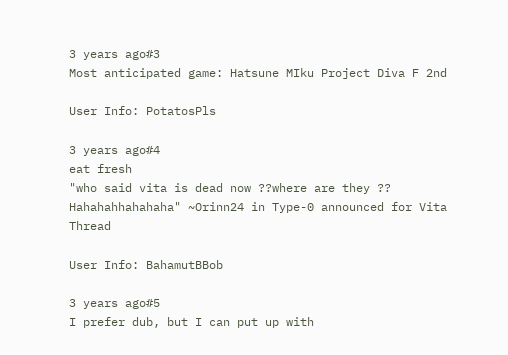3 years ago#3
Most anticipated game: Hatsune MIku Project Diva F 2nd

User Info: PotatosPls

3 years ago#4
eat fresh
"who said vita is dead now ??where are they ??
Hahahahhahahaha" ~Orinn24 in Type-0 announced for Vita Thread

User Info: BahamutBBob

3 years ago#5
I prefer dub, but I can put up with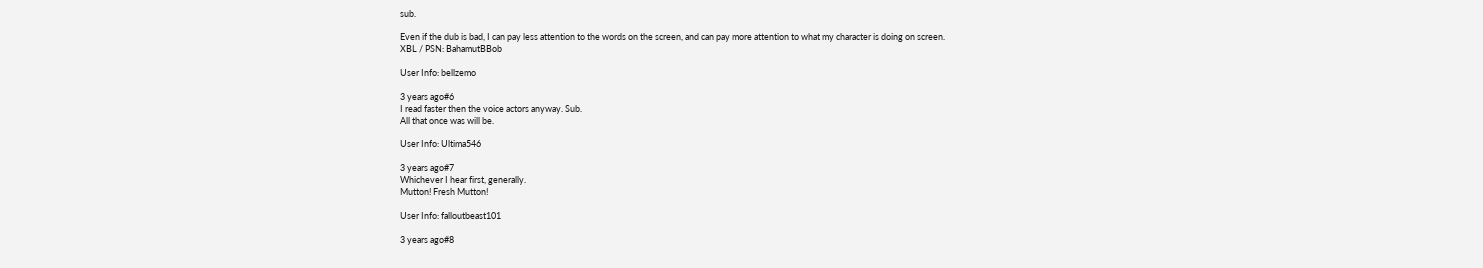sub.

Even if the dub is bad, I can pay less attention to the words on the screen, and can pay more attention to what my character is doing on screen.
XBL / PSN: BahamutBBob

User Info: bellzemo

3 years ago#6
I read faster then the voice actors anyway. Sub.
All that once was will be.

User Info: Ultima546

3 years ago#7
Whichever I hear first, generally.
Mutton! Fresh Mutton!

User Info: falloutbeast101

3 years ago#8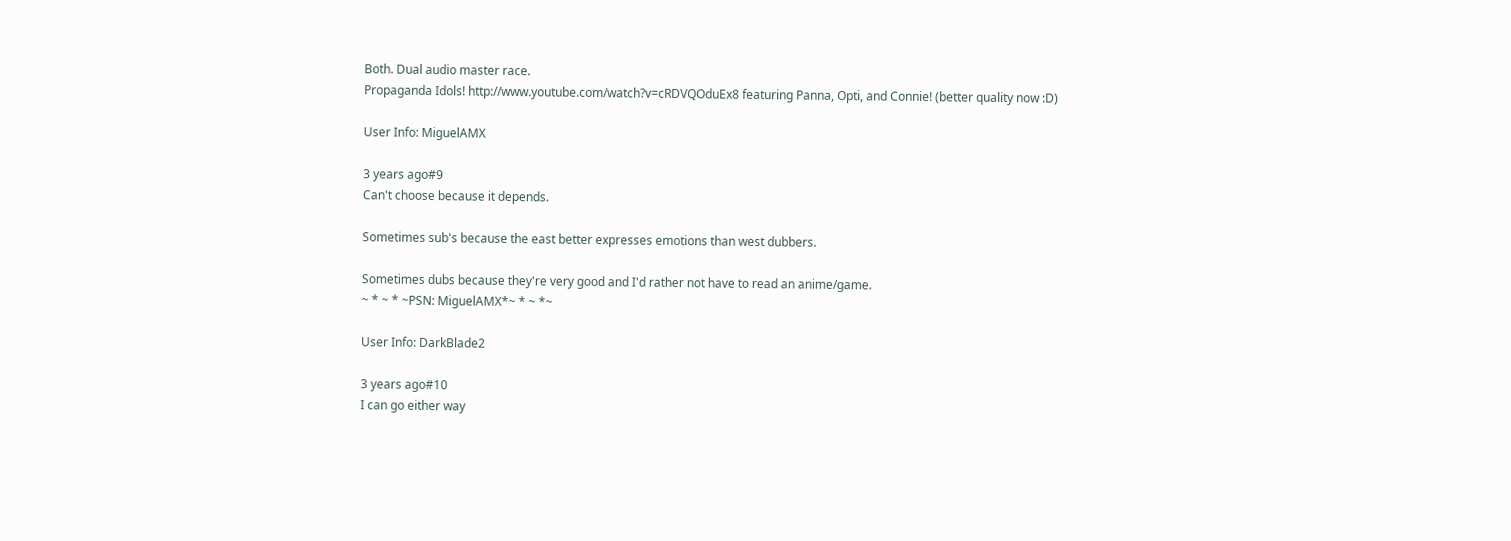Both. Dual audio master race.
Propaganda Idols! http://www.youtube.com/watch?v=cRDVQOduEx8 featuring Panna, Opti, and Connie! (better quality now :D)

User Info: MiguelAMX

3 years ago#9
Can't choose because it depends.

Sometimes sub's because the east better expresses emotions than west dubbers.

Sometimes dubs because they're very good and I'd rather not have to read an anime/game.
~ * ~ * ~PSN: MiguelAMX*~ * ~ *~

User Info: DarkBlade2

3 years ago#10
I can go either way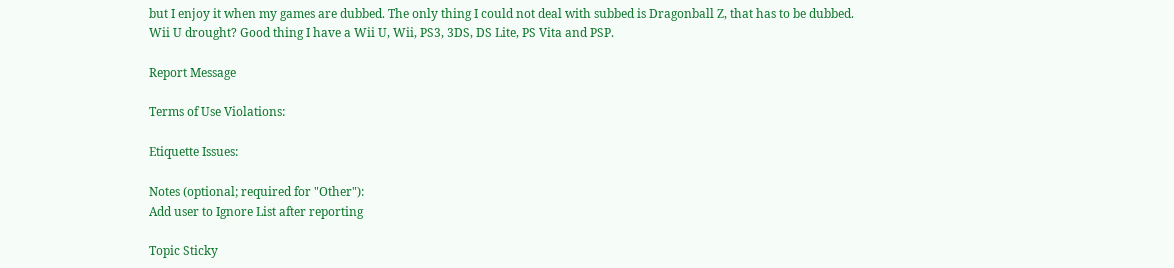but I enjoy it when my games are dubbed. The only thing I could not deal with subbed is Dragonball Z, that has to be dubbed.
Wii U drought? Good thing I have a Wii U, Wii, PS3, 3DS, DS Lite, PS Vita and PSP.

Report Message

Terms of Use Violations:

Etiquette Issues:

Notes (optional; required for "Other"):
Add user to Ignore List after reporting

Topic Sticky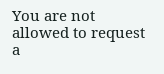You are not allowed to request a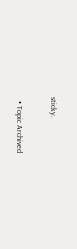sticky.

  • Topic Archived